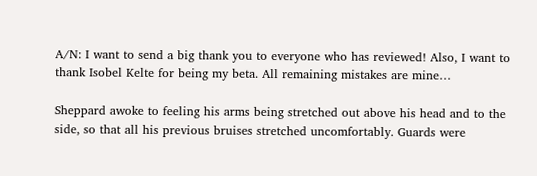A/N: I want to send a big thank you to everyone who has reviewed! Also, I want to thank Isobel Kelte for being my beta. All remaining mistakes are mine…

Sheppard awoke to feeling his arms being stretched out above his head and to the side, so that all his previous bruises stretched uncomfortably. Guards were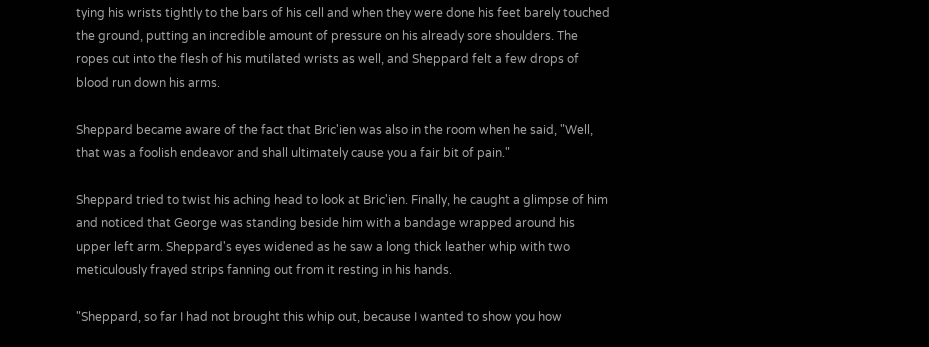tying his wrists tightly to the bars of his cell and when they were done his feet barely touched the ground, putting an incredible amount of pressure on his already sore shoulders. The ropes cut into the flesh of his mutilated wrists as well, and Sheppard felt a few drops of blood run down his arms.

Sheppard became aware of the fact that Bric'ien was also in the room when he said, "Well, that was a foolish endeavor and shall ultimately cause you a fair bit of pain."

Sheppard tried to twist his aching head to look at Bric'ien. Finally, he caught a glimpse of him and noticed that George was standing beside him with a bandage wrapped around his upper left arm. Sheppard's eyes widened as he saw a long thick leather whip with two meticulously frayed strips fanning out from it resting in his hands.

"Sheppard, so far I had not brought this whip out, because I wanted to show you how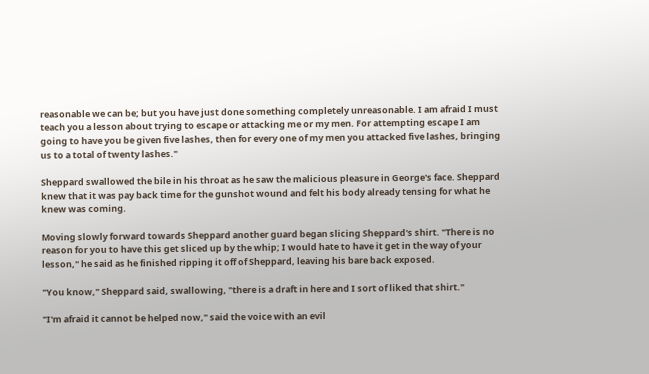reasonable we can be; but you have just done something completely unreasonable. I am afraid I must teach you a lesson about trying to escape or attacking me or my men. For attempting escape I am going to have you be given five lashes, then for every one of my men you attacked five lashes, bringing us to a total of twenty lashes."

Sheppard swallowed the bile in his throat as he saw the malicious pleasure in George's face. Sheppard knew that it was pay back time for the gunshot wound and felt his body already tensing for what he knew was coming.

Moving slowly forward towards Sheppard another guard began slicing Sheppard's shirt. "There is no reason for you to have this get sliced up by the whip; I would hate to have it get in the way of your lesson," he said as he finished ripping it off of Sheppard, leaving his bare back exposed.

"You know," Sheppard said, swallowing, "there is a draft in here and I sort of liked that shirt."

"I'm afraid it cannot be helped now," said the voice with an evil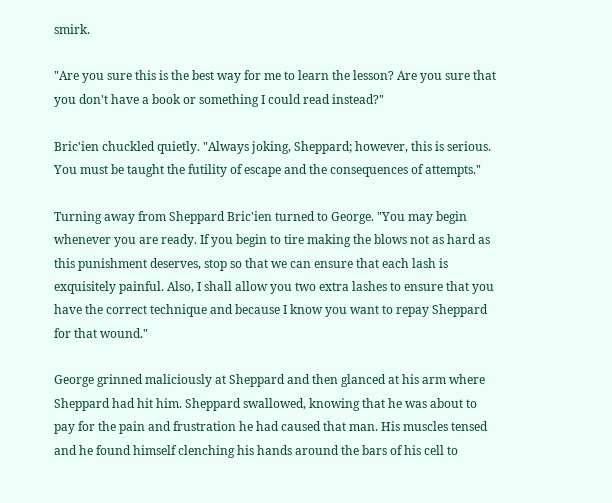smirk.

"Are you sure this is the best way for me to learn the lesson? Are you sure that you don't have a book or something I could read instead?"

Bric'ien chuckled quietly. "Always joking, Sheppard; however, this is serious. You must be taught the futility of escape and the consequences of attempts."

Turning away from Sheppard Bric'ien turned to George. "You may begin whenever you are ready. If you begin to tire making the blows not as hard as this punishment deserves, stop so that we can ensure that each lash is exquisitely painful. Also, I shall allow you two extra lashes to ensure that you have the correct technique and because I know you want to repay Sheppard for that wound."

George grinned maliciously at Sheppard and then glanced at his arm where Sheppard had hit him. Sheppard swallowed, knowing that he was about to pay for the pain and frustration he had caused that man. His muscles tensed and he found himself clenching his hands around the bars of his cell to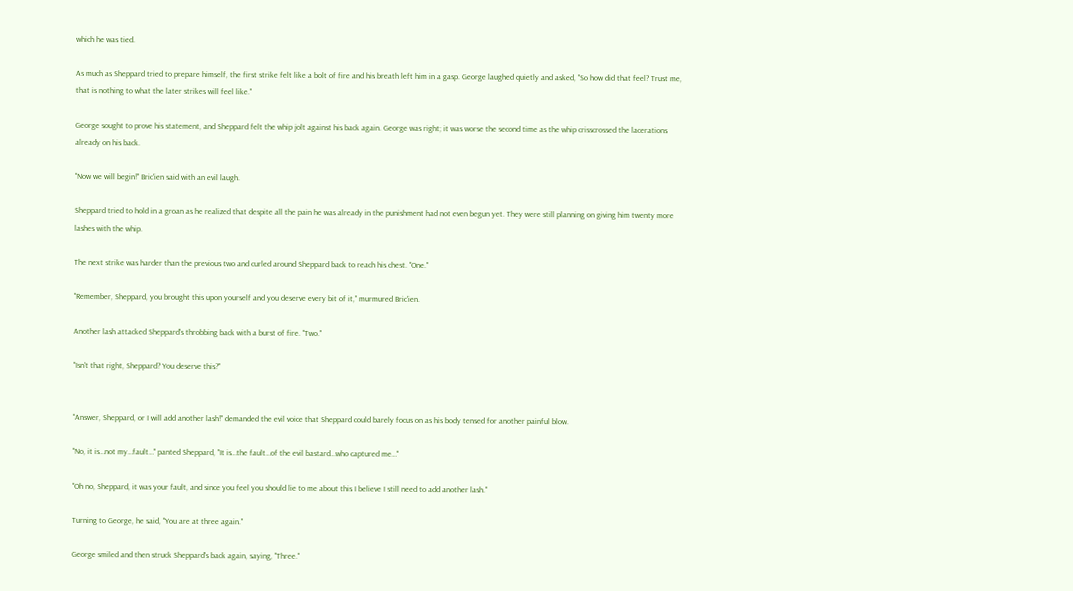which he was tied.

As much as Sheppard tried to prepare himself, the first strike felt like a bolt of fire and his breath left him in a gasp. George laughed quietly and asked, "So how did that feel? Trust me, that is nothing to what the later strikes will feel like."

George sought to prove his statement, and Sheppard felt the whip jolt against his back again. George was right; it was worse the second time as the whip crisscrossed the lacerations already on his back.

"Now we will begin!" Bric'ien said with an evil laugh.

Sheppard tried to hold in a groan as he realized that despite all the pain he was already in the punishment had not even begun yet. They were still planning on giving him twenty more lashes with the whip.

The next strike was harder than the previous two and curled around Sheppard back to reach his chest. "One."

"Remember, Sheppard, you brought this upon yourself and you deserve every bit of it," murmured Bric'ien.

Another lash attacked Sheppard's throbbing back with a burst of fire. "Two."

"Isn't that right, Sheppard? You deserve this?"


"Answer, Sheppard, or I will add another lash!" demanded the evil voice that Sheppard could barely focus on as his body tensed for another painful blow.

"No, it is…not my…fault…" panted Sheppard, "It is…the fault…of the evil bastard…who captured me…"

"Oh no, Sheppard, it was your fault, and since you feel you should lie to me about this I believe I still need to add another lash."

Turning to George, he said, "You are at three again."

George smiled and then struck Sheppard's back again, saying, "Three."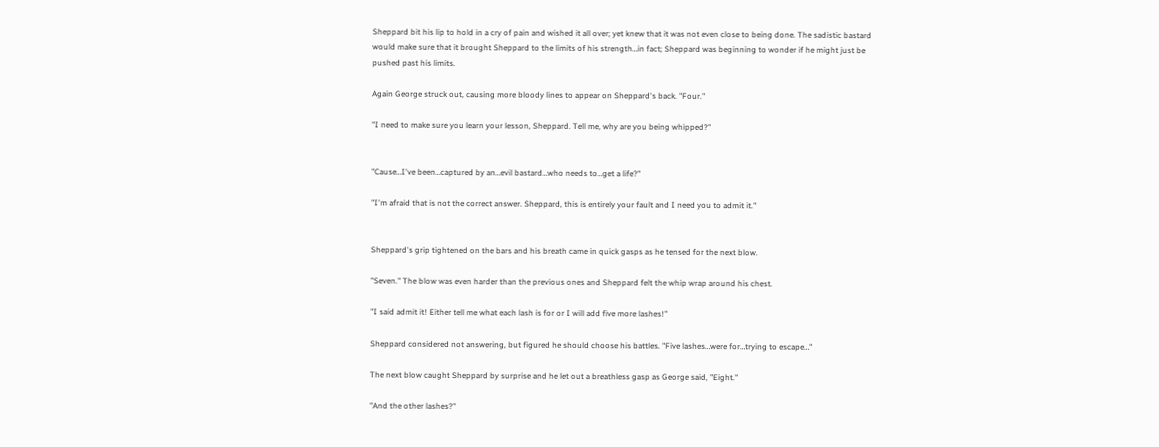Sheppard bit his lip to hold in a cry of pain and wished it all over; yet knew that it was not even close to being done. The sadistic bastard would make sure that it brought Sheppard to the limits of his strength…in fact; Sheppard was beginning to wonder if he might just be pushed past his limits.

Again George struck out, causing more bloody lines to appear on Sheppard's back. "Four."

"I need to make sure you learn your lesson, Sheppard. Tell me, why are you being whipped?"


"Cause…I've been…captured by an…evil bastard…who needs to…get a life?"

"I'm afraid that is not the correct answer. Sheppard, this is entirely your fault and I need you to admit it."


Sheppard's grip tightened on the bars and his breath came in quick gasps as he tensed for the next blow.

"Seven." The blow was even harder than the previous ones and Sheppard felt the whip wrap around his chest.

"I said admit it! Either tell me what each lash is for or I will add five more lashes!"

Sheppard considered not answering, but figured he should choose his battles. "Five lashes…were for…trying to escape…"

The next blow caught Sheppard by surprise and he let out a breathless gasp as George said, "Eight."

"And the other lashes?"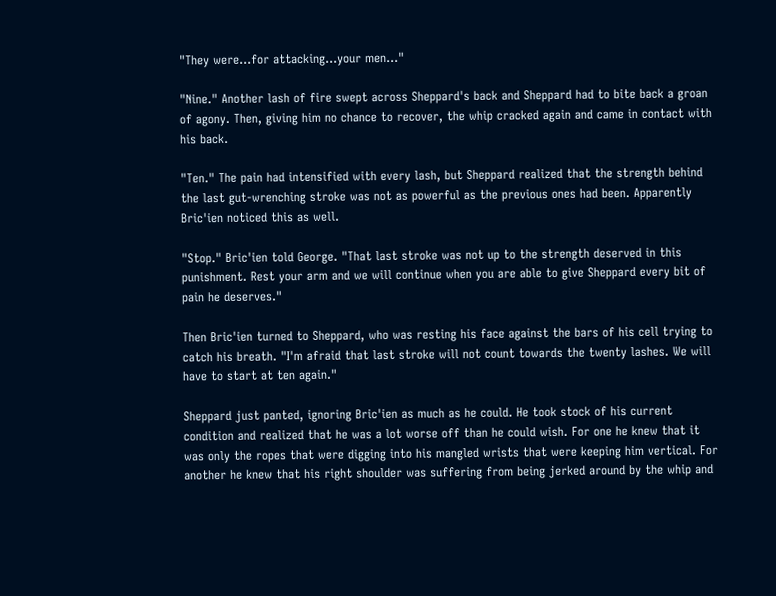"They were…for attacking…your men…"

"Nine." Another lash of fire swept across Sheppard's back and Sheppard had to bite back a groan of agony. Then, giving him no chance to recover, the whip cracked again and came in contact with his back.

"Ten." The pain had intensified with every lash, but Sheppard realized that the strength behind the last gut-wrenching stroke was not as powerful as the previous ones had been. Apparently Bric'ien noticed this as well.

"Stop." Bric'ien told George. "That last stroke was not up to the strength deserved in this punishment. Rest your arm and we will continue when you are able to give Sheppard every bit of pain he deserves."

Then Bric'ien turned to Sheppard, who was resting his face against the bars of his cell trying to catch his breath. "I'm afraid that last stroke will not count towards the twenty lashes. We will have to start at ten again."

Sheppard just panted, ignoring Bric'ien as much as he could. He took stock of his current condition and realized that he was a lot worse off than he could wish. For one he knew that it was only the ropes that were digging into his mangled wrists that were keeping him vertical. For another he knew that his right shoulder was suffering from being jerked around by the whip and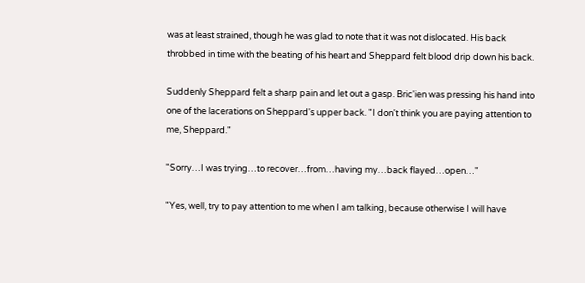was at least strained, though he was glad to note that it was not dislocated. His back throbbed in time with the beating of his heart and Sheppard felt blood drip down his back.

Suddenly Sheppard felt a sharp pain and let out a gasp. Bric'ien was pressing his hand into one of the lacerations on Sheppard's upper back. "I don't think you are paying attention to me, Sheppard."

"Sorry…I was trying…to recover…from…having my…back flayed…open…"

"Yes, well, try to pay attention to me when I am talking, because otherwise I will have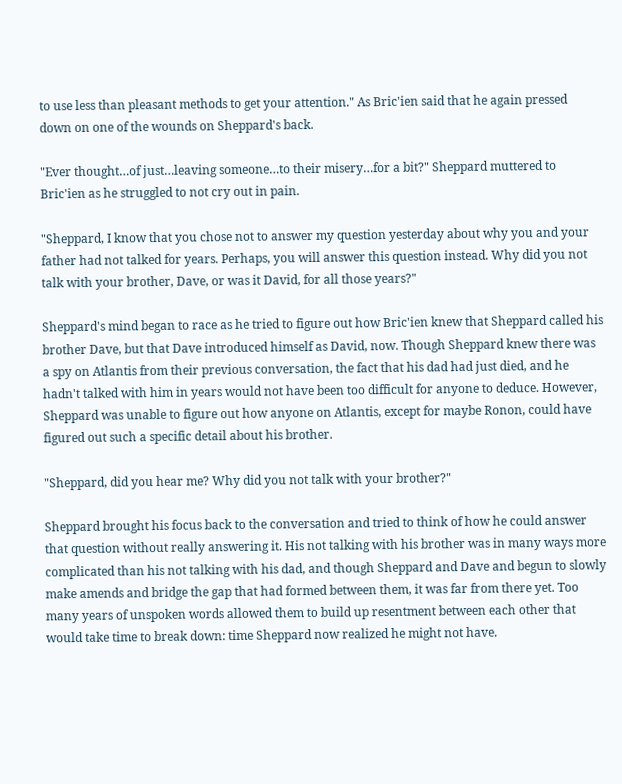to use less than pleasant methods to get your attention." As Bric'ien said that he again pressed down on one of the wounds on Sheppard's back.

"Ever thought…of just…leaving someone…to their misery…for a bit?" Sheppard muttered to Bric'ien as he struggled to not cry out in pain.

"Sheppard, I know that you chose not to answer my question yesterday about why you and your father had not talked for years. Perhaps, you will answer this question instead. Why did you not talk with your brother, Dave, or was it David, for all those years?"

Sheppard's mind began to race as he tried to figure out how Bric'ien knew that Sheppard called his brother Dave, but that Dave introduced himself as David, now. Though Sheppard knew there was a spy on Atlantis from their previous conversation, the fact that his dad had just died, and he hadn't talked with him in years would not have been too difficult for anyone to deduce. However, Sheppard was unable to figure out how anyone on Atlantis, except for maybe Ronon, could have figured out such a specific detail about his brother.

"Sheppard, did you hear me? Why did you not talk with your brother?"

Sheppard brought his focus back to the conversation and tried to think of how he could answer that question without really answering it. His not talking with his brother was in many ways more complicated than his not talking with his dad, and though Sheppard and Dave and begun to slowly make amends and bridge the gap that had formed between them, it was far from there yet. Too many years of unspoken words allowed them to build up resentment between each other that would take time to break down: time Sheppard now realized he might not have.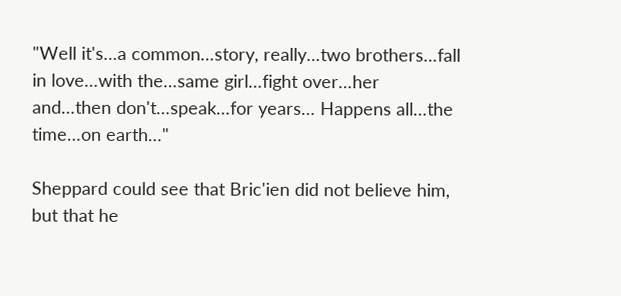"Well it's…a common…story, really…two brothers…fall in love…with the…same girl…fight over…her and…then don't…speak…for years… Happens all…the time…on earth…"

Sheppard could see that Bric'ien did not believe him, but that he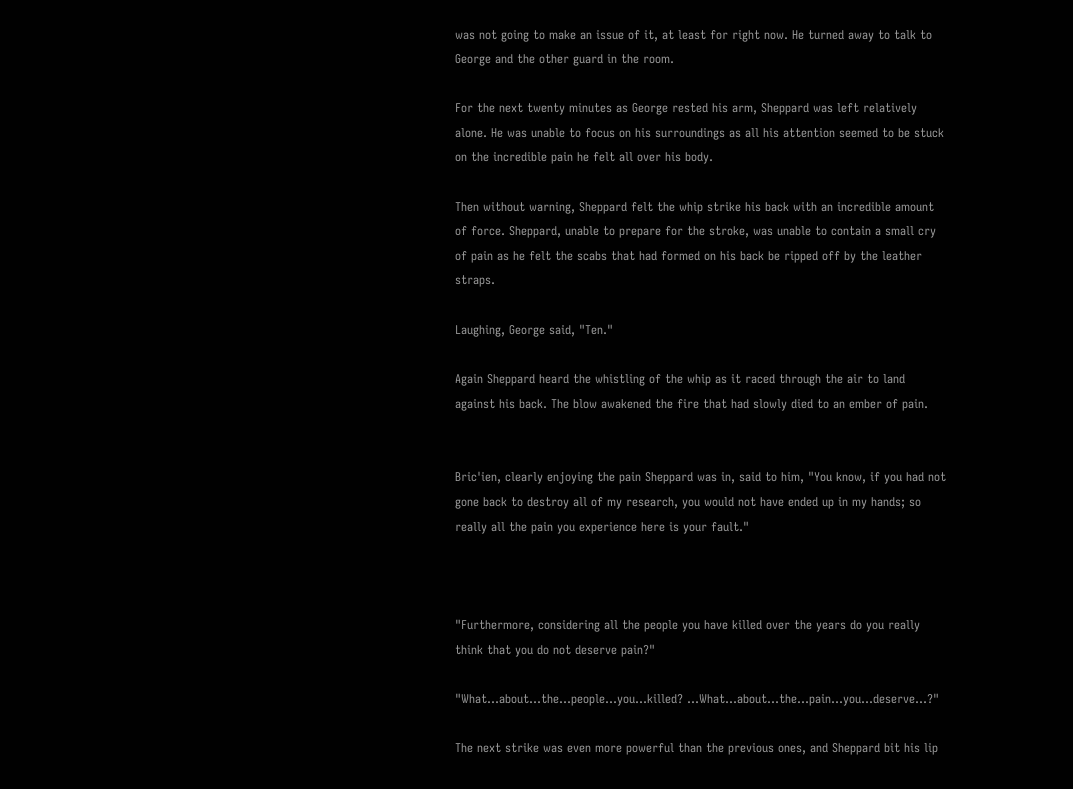was not going to make an issue of it, at least for right now. He turned away to talk to George and the other guard in the room.

For the next twenty minutes as George rested his arm, Sheppard was left relatively alone. He was unable to focus on his surroundings as all his attention seemed to be stuck on the incredible pain he felt all over his body.

Then without warning, Sheppard felt the whip strike his back with an incredible amount of force. Sheppard, unable to prepare for the stroke, was unable to contain a small cry of pain as he felt the scabs that had formed on his back be ripped off by the leather straps.

Laughing, George said, "Ten."

Again Sheppard heard the whistling of the whip as it raced through the air to land against his back. The blow awakened the fire that had slowly died to an ember of pain.


Bric'ien, clearly enjoying the pain Sheppard was in, said to him, "You know, if you had not gone back to destroy all of my research, you would not have ended up in my hands; so really all the pain you experience here is your fault."



"Furthermore, considering all the people you have killed over the years do you really think that you do not deserve pain?"

"What…about…the…people…you…killed? ...What…about…the…pain…you…deserve...?"

The next strike was even more powerful than the previous ones, and Sheppard bit his lip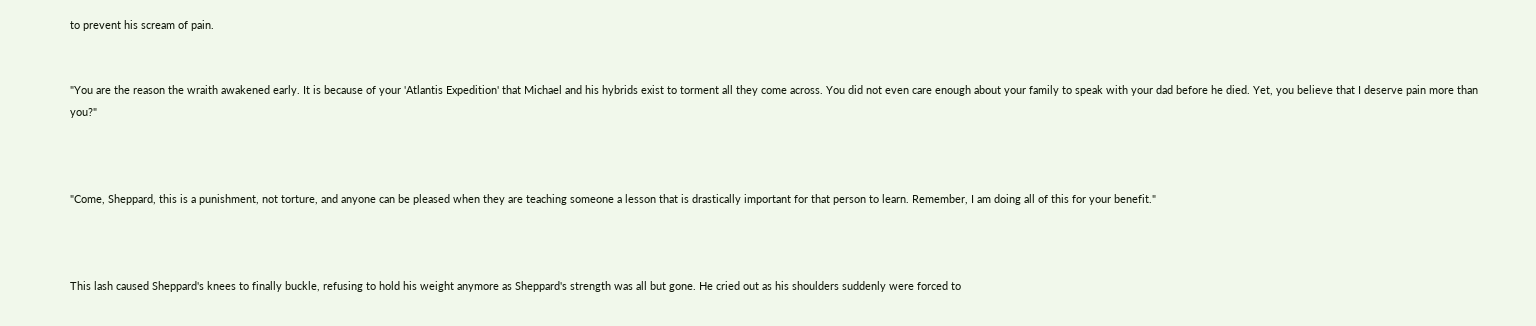to prevent his scream of pain.


"You are the reason the wraith awakened early. It is because of your 'Atlantis Expedition' that Michael and his hybrids exist to torment all they come across. You did not even care enough about your family to speak with your dad before he died. Yet, you believe that I deserve pain more than you?"



"Come, Sheppard, this is a punishment, not torture, and anyone can be pleased when they are teaching someone a lesson that is drastically important for that person to learn. Remember, I am doing all of this for your benefit."



This lash caused Sheppard's knees to finally buckle, refusing to hold his weight anymore as Sheppard's strength was all but gone. He cried out as his shoulders suddenly were forced to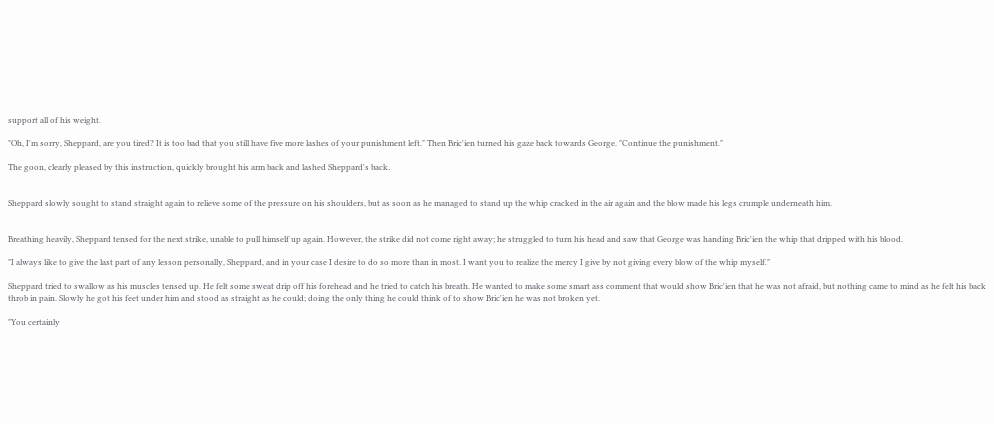support all of his weight.

"Oh, I'm sorry, Sheppard, are you tired? It is too bad that you still have five more lashes of your punishment left." Then Bric'ien turned his gaze back towards George. "Continue the punishment."

The goon, clearly pleased by this instruction, quickly brought his arm back and lashed Sheppard's back.


Sheppard slowly sought to stand straight again to relieve some of the pressure on his shoulders, but as soon as he managed to stand up the whip cracked in the air again and the blow made his legs crumple underneath him.


Breathing heavily, Sheppard tensed for the next strike, unable to pull himself up again. However, the strike did not come right away; he struggled to turn his head and saw that George was handing Bric'ien the whip that dripped with his blood.

"I always like to give the last part of any lesson personally, Sheppard, and in your case I desire to do so more than in most. I want you to realize the mercy I give by not giving every blow of the whip myself."

Sheppard tried to swallow as his muscles tensed up. He felt some sweat drip off his forehead and he tried to catch his breath. He wanted to make some smart ass comment that would show Bric'ien that he was not afraid, but nothing came to mind as he felt his back throb in pain. Slowly he got his feet under him and stood as straight as he could; doing the only thing he could think of to show Bric'ien he was not broken yet.

"You certainly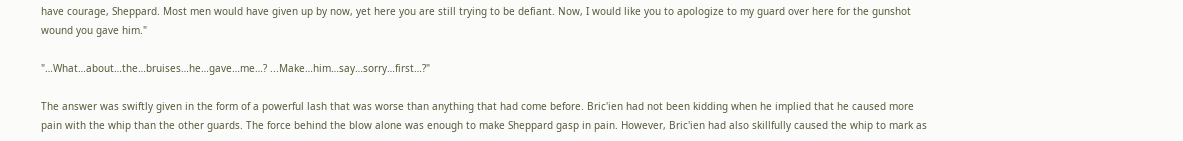have courage, Sheppard. Most men would have given up by now, yet here you are still trying to be defiant. Now, I would like you to apologize to my guard over here for the gunshot wound you gave him."

"…What…about…the…bruises…he…gave…me…? ...Make…him…say…sorry…first…?"

The answer was swiftly given in the form of a powerful lash that was worse than anything that had come before. Bric'ien had not been kidding when he implied that he caused more pain with the whip than the other guards. The force behind the blow alone was enough to make Sheppard gasp in pain. However, Bric'ien had also skillfully caused the whip to mark as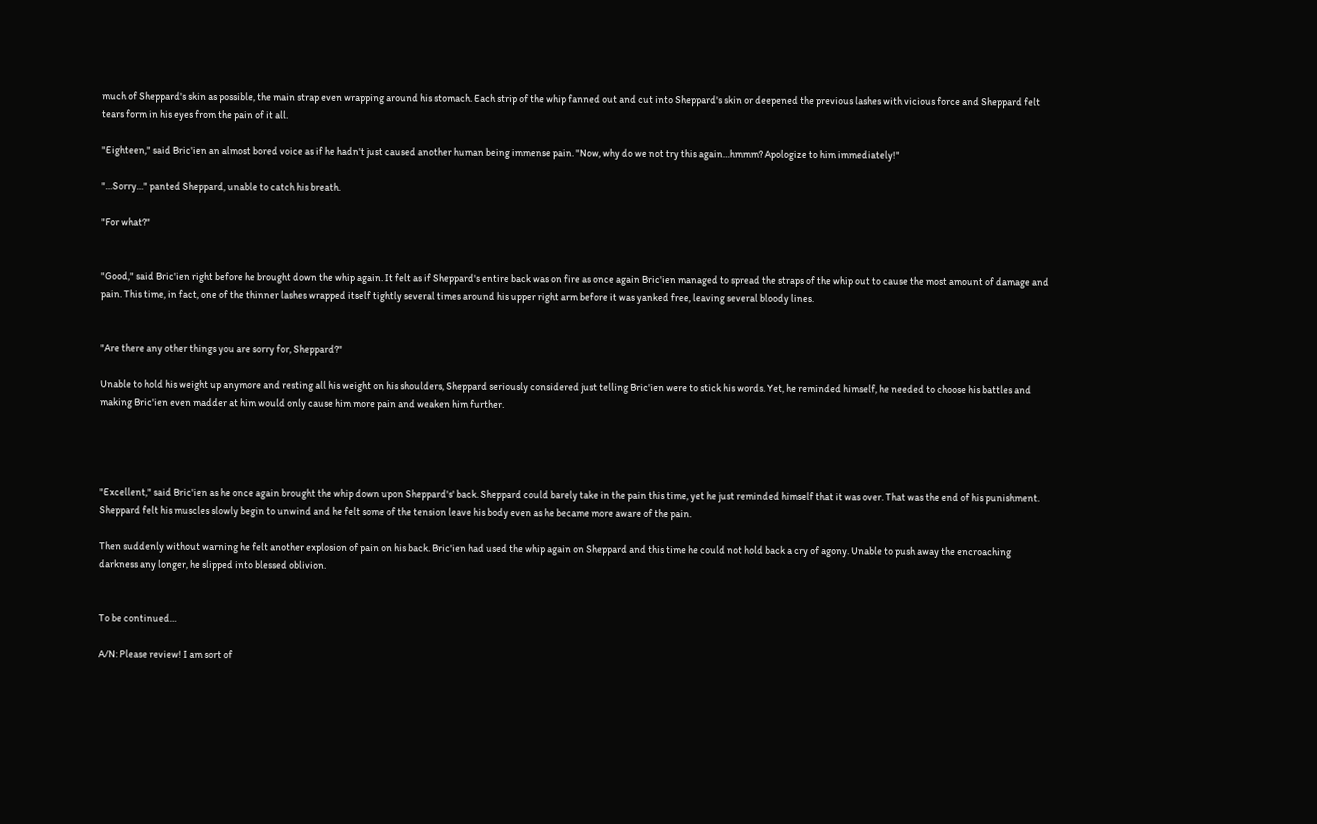much of Sheppard's skin as possible, the main strap even wrapping around his stomach. Each strip of the whip fanned out and cut into Sheppard's skin or deepened the previous lashes with vicious force and Sheppard felt tears form in his eyes from the pain of it all.

"Eighteen," said Bric'ien an almost bored voice as if he hadn't just caused another human being immense pain. "Now, why do we not try this again…hmmm? Apologize to him immediately!"

"…Sorry…" panted Sheppard, unable to catch his breath.

"For what?"


"Good," said Bric'ien right before he brought down the whip again. It felt as if Sheppard's entire back was on fire as once again Bric'ien managed to spread the straps of the whip out to cause the most amount of damage and pain. This time, in fact, one of the thinner lashes wrapped itself tightly several times around his upper right arm before it was yanked free, leaving several bloody lines.


"Are there any other things you are sorry for, Sheppard?"

Unable to hold his weight up anymore and resting all his weight on his shoulders, Sheppard seriously considered just telling Bric'ien were to stick his words. Yet, he reminded himself, he needed to choose his battles and making Bric'ien even madder at him would only cause him more pain and weaken him further.




"Excellent," said Bric'ien as he once again brought the whip down upon Sheppard's' back. Sheppard could barely take in the pain this time, yet he just reminded himself that it was over. That was the end of his punishment. Sheppard felt his muscles slowly begin to unwind and he felt some of the tension leave his body even as he became more aware of the pain.

Then suddenly without warning he felt another explosion of pain on his back. Bric'ien had used the whip again on Sheppard and this time he could not hold back a cry of agony. Unable to push away the encroaching darkness any longer, he slipped into blessed oblivion.


To be continued…

A/N: Please review! I am sort of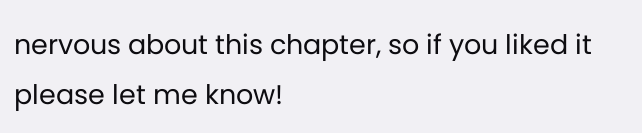nervous about this chapter, so if you liked it please let me know!